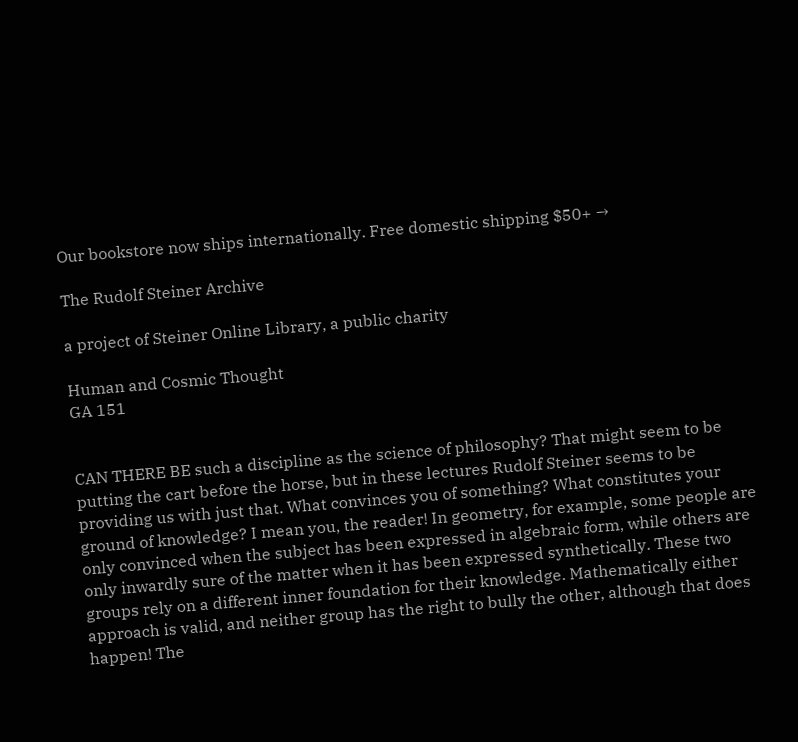Our bookstore now ships internationally. Free domestic shipping $50+ →

The Rudolf Steiner Archive

a project of Steiner Online Library, a public charity

Human and Cosmic Thought
GA 151


CAN THERE BE such a discipline as the science of philosophy? That might seem to be putting the cart before the horse, but in these lectures Rudolf Steiner seems to be providing us with just that. What convinces you of something? What constitutes your ground of knowledge? I mean you, the reader! In geometry, for example, some people are only convinced when the subject has been expressed in algebraic form, while others are only inwardly sure of the matter when it has been expressed synthetically. These two groups rely on a different inner foundation for their knowledge. Mathematically either approach is valid, and neither group has the right to bully the other, although that does happen! The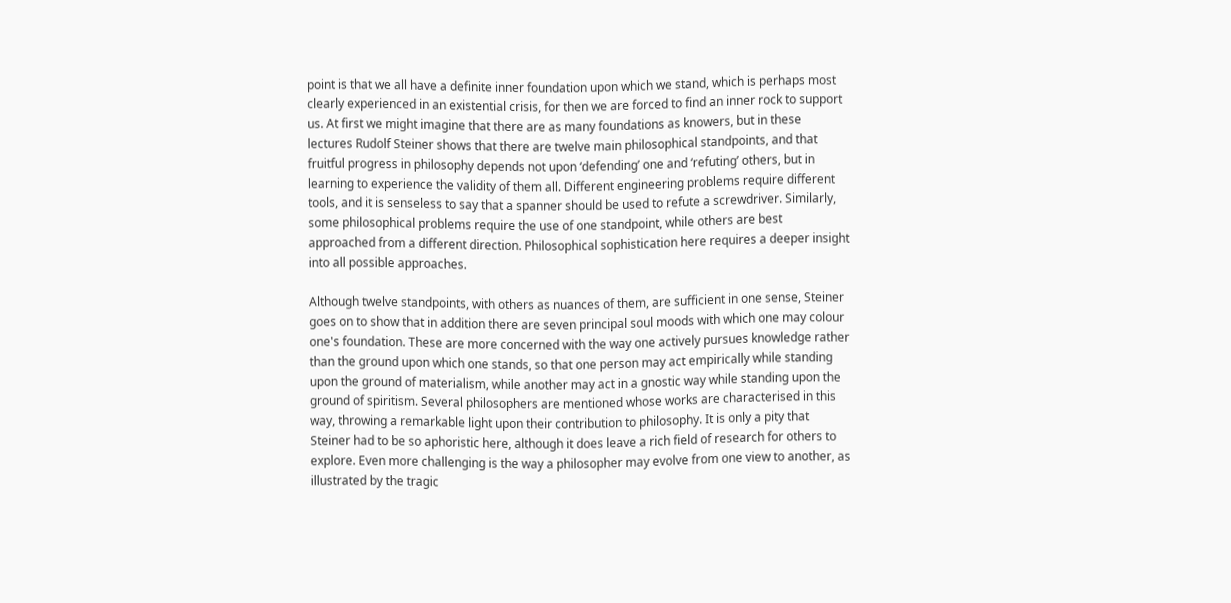point is that we all have a definite inner foundation upon which we stand, which is perhaps most clearly experienced in an existential crisis, for then we are forced to find an inner rock to support us. At first we might imagine that there are as many foundations as knowers, but in these lectures Rudolf Steiner shows that there are twelve main philosophical standpoints, and that fruitful progress in philosophy depends not upon ‘defending’ one and ‘refuting’ others, but in learning to experience the validity of them all. Different engineering problems require different tools, and it is senseless to say that a spanner should be used to refute a screwdriver. Similarly, some philosophical problems require the use of one standpoint, while others are best approached from a different direction. Philosophical sophistication here requires a deeper insight into all possible approaches.

Although twelve standpoints, with others as nuances of them, are sufficient in one sense, Steiner goes on to show that in addition there are seven principal soul moods with which one may colour one's foundation. These are more concerned with the way one actively pursues knowledge rather than the ground upon which one stands, so that one person may act empirically while standing upon the ground of materialism, while another may act in a gnostic way while standing upon the ground of spiritism. Several philosophers are mentioned whose works are characterised in this way, throwing a remarkable light upon their contribution to philosophy. It is only a pity that Steiner had to be so aphoristic here, although it does leave a rich field of research for others to explore. Even more challenging is the way a philosopher may evolve from one view to another, as illustrated by the tragic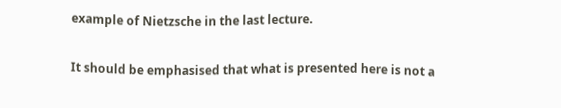example of Nietzsche in the last lecture.

It should be emphasised that what is presented here is not a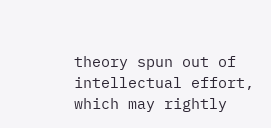theory spun out of intellectual effort, which may rightly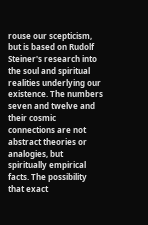rouse our scepticism, but is based on Rudolf Steiner's research into the soul and spiritual realities underlying our existence. The numbers seven and twelve and their cosmic connections are not abstract theories or analogies, but spiritually empirical facts. The possibility that exact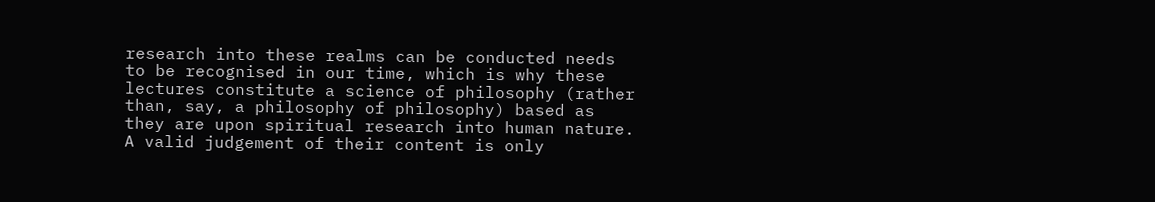research into these realms can be conducted needs to be recognised in our time, which is why these lectures constitute a science of philosophy (rather than, say, a philosophy of philosophy) based as they are upon spiritual research into human nature. A valid judgement of their content is only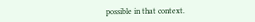possible in that context.